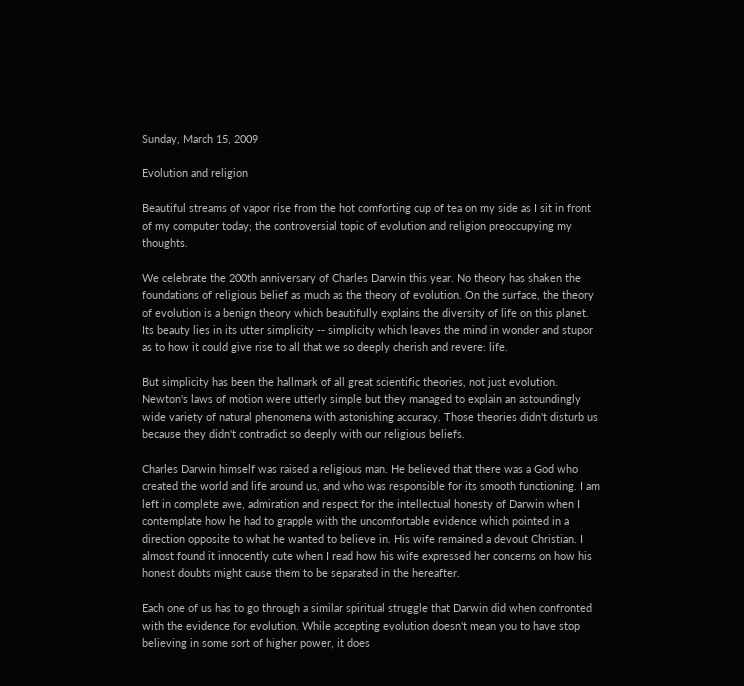Sunday, March 15, 2009

Evolution and religion

Beautiful streams of vapor rise from the hot comforting cup of tea on my side as I sit in front of my computer today; the controversial topic of evolution and religion preoccupying my thoughts.

We celebrate the 200th anniversary of Charles Darwin this year. No theory has shaken the foundations of religious belief as much as the theory of evolution. On the surface, the theory of evolution is a benign theory which beautifully explains the diversity of life on this planet. Its beauty lies in its utter simplicity -- simplicity which leaves the mind in wonder and stupor as to how it could give rise to all that we so deeply cherish and revere: life.

But simplicity has been the hallmark of all great scientific theories, not just evolution. Newton's laws of motion were utterly simple but they managed to explain an astoundingly wide variety of natural phenomena with astonishing accuracy. Those theories didn't disturb us because they didn't contradict so deeply with our religious beliefs.

Charles Darwin himself was raised a religious man. He believed that there was a God who created the world and life around us, and who was responsible for its smooth functioning. I am left in complete awe, admiration and respect for the intellectual honesty of Darwin when I contemplate how he had to grapple with the uncomfortable evidence which pointed in a direction opposite to what he wanted to believe in. His wife remained a devout Christian. I almost found it innocently cute when I read how his wife expressed her concerns on how his honest doubts might cause them to be separated in the hereafter.

Each one of us has to go through a similar spiritual struggle that Darwin did when confronted with the evidence for evolution. While accepting evolution doesn't mean you to have stop believing in some sort of higher power, it does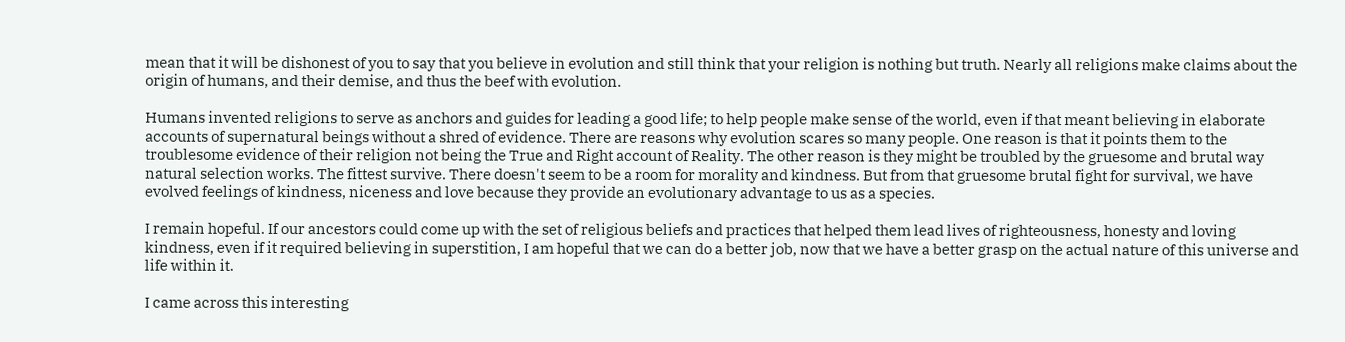mean that it will be dishonest of you to say that you believe in evolution and still think that your religion is nothing but truth. Nearly all religions make claims about the origin of humans, and their demise, and thus the beef with evolution.

Humans invented religions to serve as anchors and guides for leading a good life; to help people make sense of the world, even if that meant believing in elaborate accounts of supernatural beings without a shred of evidence. There are reasons why evolution scares so many people. One reason is that it points them to the troublesome evidence of their religion not being the True and Right account of Reality. The other reason is they might be troubled by the gruesome and brutal way natural selection works. The fittest survive. There doesn't seem to be a room for morality and kindness. But from that gruesome brutal fight for survival, we have evolved feelings of kindness, niceness and love because they provide an evolutionary advantage to us as a species.

I remain hopeful. If our ancestors could come up with the set of religious beliefs and practices that helped them lead lives of righteousness, honesty and loving kindness, even if it required believing in superstition, I am hopeful that we can do a better job, now that we have a better grasp on the actual nature of this universe and life within it.

I came across this interesting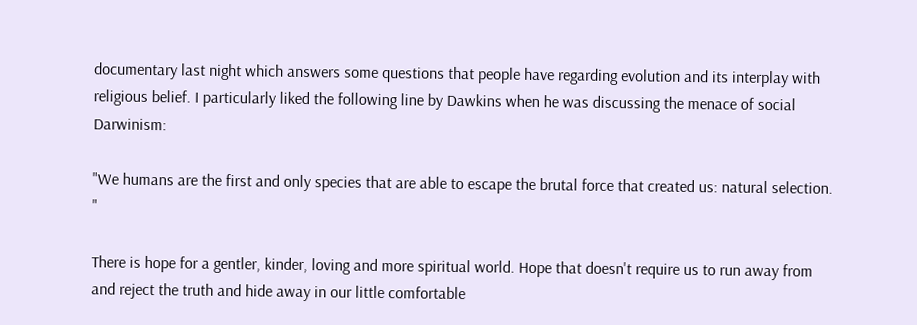documentary last night which answers some questions that people have regarding evolution and its interplay with religious belief. I particularly liked the following line by Dawkins when he was discussing the menace of social Darwinism:

"We humans are the first and only species that are able to escape the brutal force that created us: natural selection. "

There is hope for a gentler, kinder, loving and more spiritual world. Hope that doesn't require us to run away from and reject the truth and hide away in our little comfortable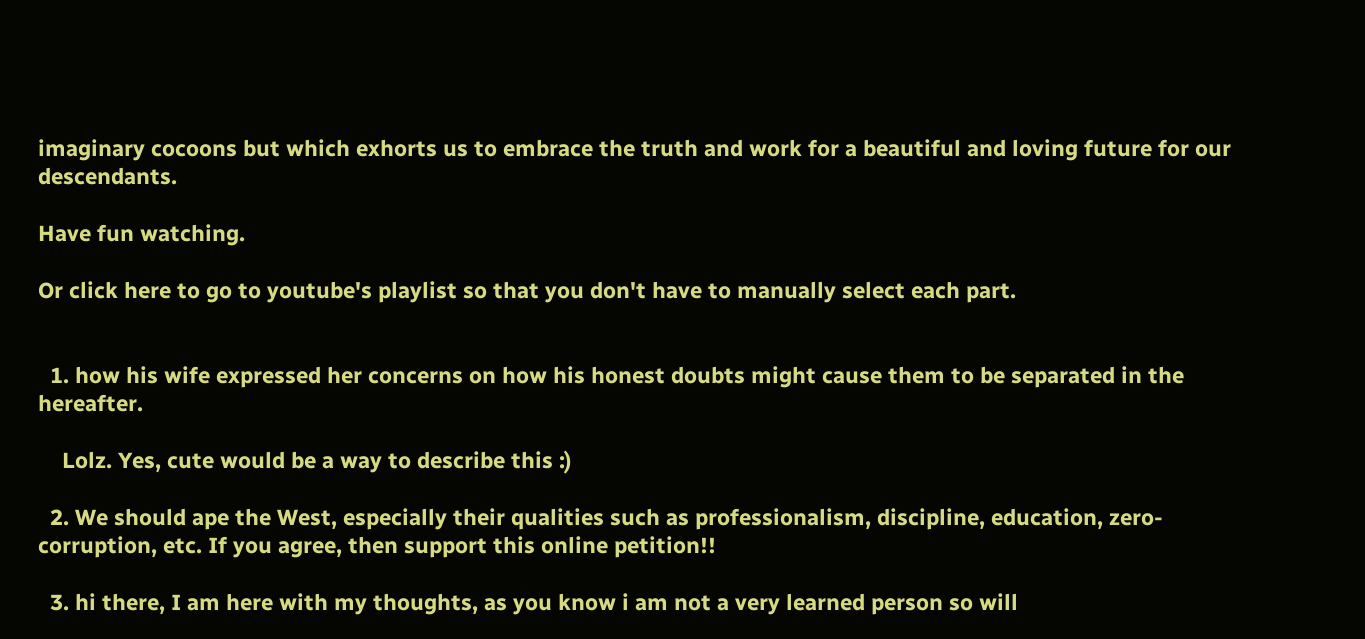imaginary cocoons but which exhorts us to embrace the truth and work for a beautiful and loving future for our descendants.

Have fun watching.

Or click here to go to youtube's playlist so that you don't have to manually select each part.


  1. how his wife expressed her concerns on how his honest doubts might cause them to be separated in the hereafter.

    Lolz. Yes, cute would be a way to describe this :)

  2. We should ape the West, especially their qualities such as professionalism, discipline, education, zero-corruption, etc. If you agree, then support this online petition!!

  3. hi there, I am here with my thoughts, as you know i am not a very learned person so will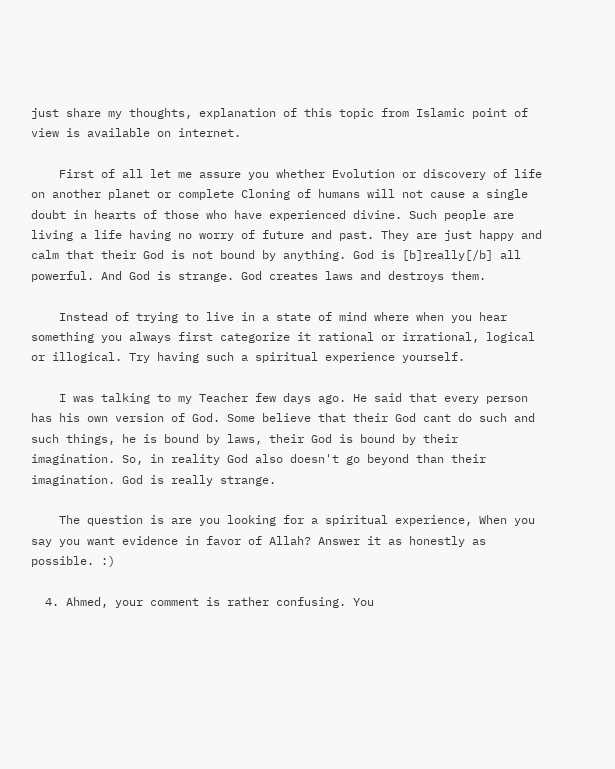just share my thoughts, explanation of this topic from Islamic point of view is available on internet.

    First of all let me assure you whether Evolution or discovery of life on another planet or complete Cloning of humans will not cause a single doubt in hearts of those who have experienced divine. Such people are living a life having no worry of future and past. They are just happy and calm that their God is not bound by anything. God is [b]really[/b] all powerful. And God is strange. God creates laws and destroys them.

    Instead of trying to live in a state of mind where when you hear something you always first categorize it rational or irrational, logical or illogical. Try having such a spiritual experience yourself.

    I was talking to my Teacher few days ago. He said that every person has his own version of God. Some believe that their God cant do such and such things, he is bound by laws, their God is bound by their imagination. So, in reality God also doesn't go beyond than their imagination. God is really strange.

    The question is are you looking for a spiritual experience, When you say you want evidence in favor of Allah? Answer it as honestly as possible. :)

  4. Ahmed, your comment is rather confusing. You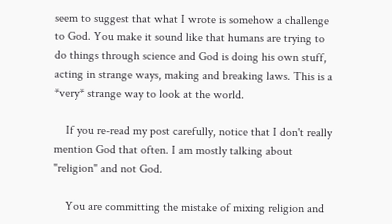seem to suggest that what I wrote is somehow a challenge to God. You make it sound like that humans are trying to do things through science and God is doing his own stuff, acting in strange ways, making and breaking laws. This is a *very* strange way to look at the world.

    If you re-read my post carefully, notice that I don't really mention God that often. I am mostly talking about "religion" and not God.

    You are committing the mistake of mixing religion and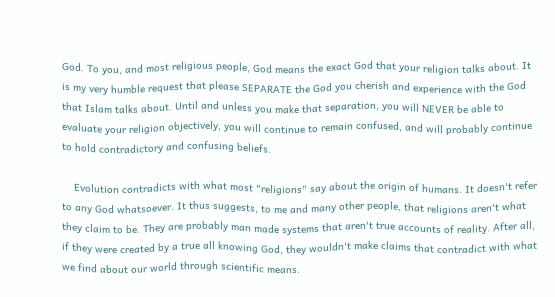God. To you, and most religious people, God means the exact God that your religion talks about. It is my very humble request that please SEPARATE the God you cherish and experience with the God that Islam talks about. Until and unless you make that separation, you will NEVER be able to evaluate your religion objectively, you will continue to remain confused, and will probably continue to hold contradictory and confusing beliefs.

    Evolution contradicts with what most "religions" say about the origin of humans. It doesn't refer to any God whatsoever. It thus suggests, to me and many other people, that religions aren't what they claim to be. They are probably man made systems that aren't true accounts of reality. After all, if they were created by a true all knowing God, they wouldn't make claims that contradict with what we find about our world through scientific means.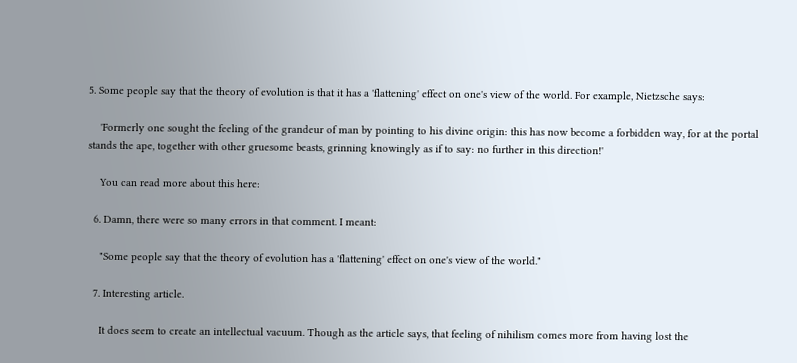5. Some people say that the theory of evolution is that it has a 'flattening' effect on one's view of the world. For example, Nietzsche says:

    'Formerly one sought the feeling of the grandeur of man by pointing to his divine origin: this has now become a forbidden way, for at the portal stands the ape, together with other gruesome beasts, grinning knowingly as if to say: no further in this direction!'

    You can read more about this here:

  6. Damn, there were so many errors in that comment. I meant:

    "Some people say that the theory of evolution has a 'flattening' effect on one's view of the world."

  7. Interesting article.

    It does seem to create an intellectual vacuum. Though as the article says, that feeling of nihilism comes more from having lost the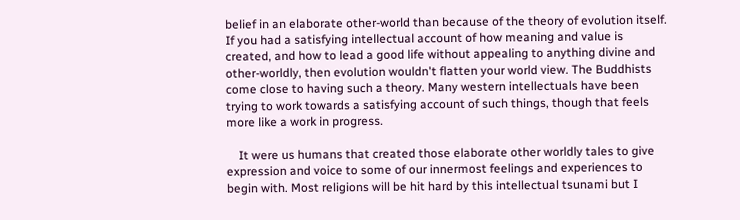belief in an elaborate other-world than because of the theory of evolution itself. If you had a satisfying intellectual account of how meaning and value is created, and how to lead a good life without appealing to anything divine and other-worldly, then evolution wouldn't flatten your world view. The Buddhists come close to having such a theory. Many western intellectuals have been trying to work towards a satisfying account of such things, though that feels more like a work in progress.

    It were us humans that created those elaborate other worldly tales to give expression and voice to some of our innermost feelings and experiences to begin with. Most religions will be hit hard by this intellectual tsunami but I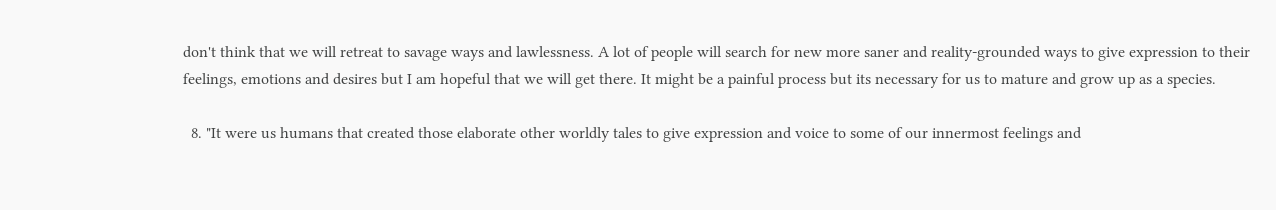don't think that we will retreat to savage ways and lawlessness. A lot of people will search for new more saner and reality-grounded ways to give expression to their feelings, emotions and desires but I am hopeful that we will get there. It might be a painful process but its necessary for us to mature and grow up as a species.

  8. "It were us humans that created those elaborate other worldly tales to give expression and voice to some of our innermost feelings and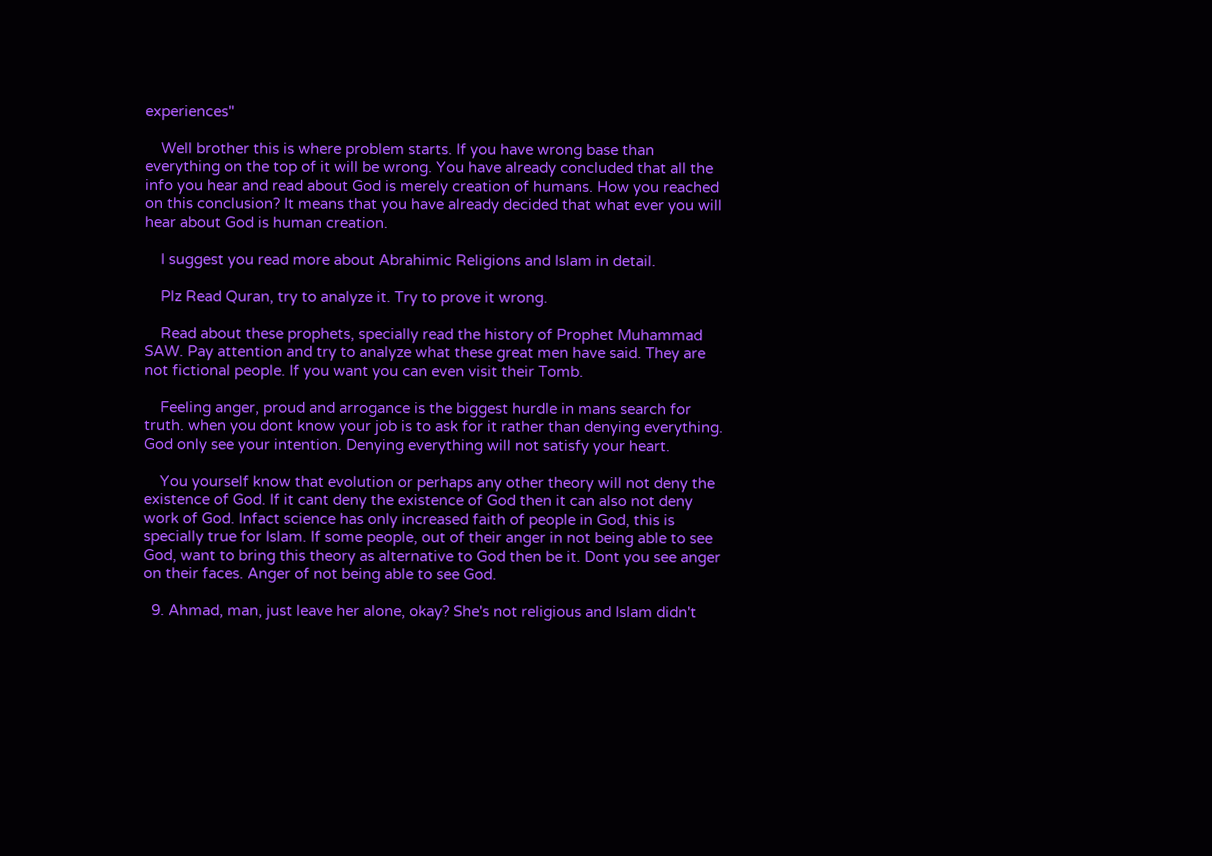experiences"

    Well brother this is where problem starts. If you have wrong base than everything on the top of it will be wrong. You have already concluded that all the info you hear and read about God is merely creation of humans. How you reached on this conclusion? It means that you have already decided that what ever you will hear about God is human creation.

    I suggest you read more about Abrahimic Religions and Islam in detail.

    Plz Read Quran, try to analyze it. Try to prove it wrong.

    Read about these prophets, specially read the history of Prophet Muhammad SAW. Pay attention and try to analyze what these great men have said. They are not fictional people. If you want you can even visit their Tomb.

    Feeling anger, proud and arrogance is the biggest hurdle in mans search for truth. when you dont know your job is to ask for it rather than denying everything. God only see your intention. Denying everything will not satisfy your heart.

    You yourself know that evolution or perhaps any other theory will not deny the existence of God. If it cant deny the existence of God then it can also not deny work of God. Infact science has only increased faith of people in God, this is specially true for Islam. If some people, out of their anger in not being able to see God, want to bring this theory as alternative to God then be it. Dont you see anger on their faces. Anger of not being able to see God.

  9. Ahmad, man, just leave her alone, okay? She's not religious and Islam didn't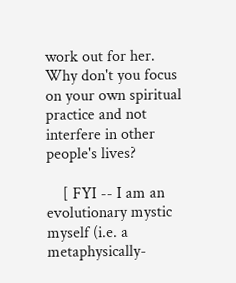work out for her. Why don't you focus on your own spiritual practice and not interfere in other people's lives?

    [ FYI -- I am an evolutionary mystic myself (i.e. a metaphysically-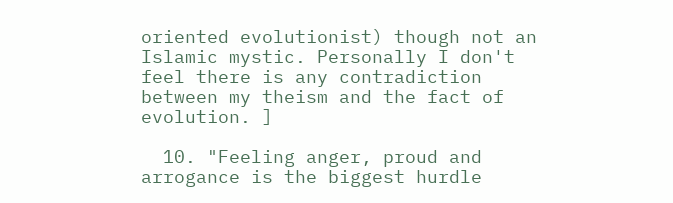oriented evolutionist) though not an Islamic mystic. Personally I don't feel there is any contradiction between my theism and the fact of evolution. ]

  10. "Feeling anger, proud and arrogance is the biggest hurdle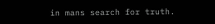in mans search for truth.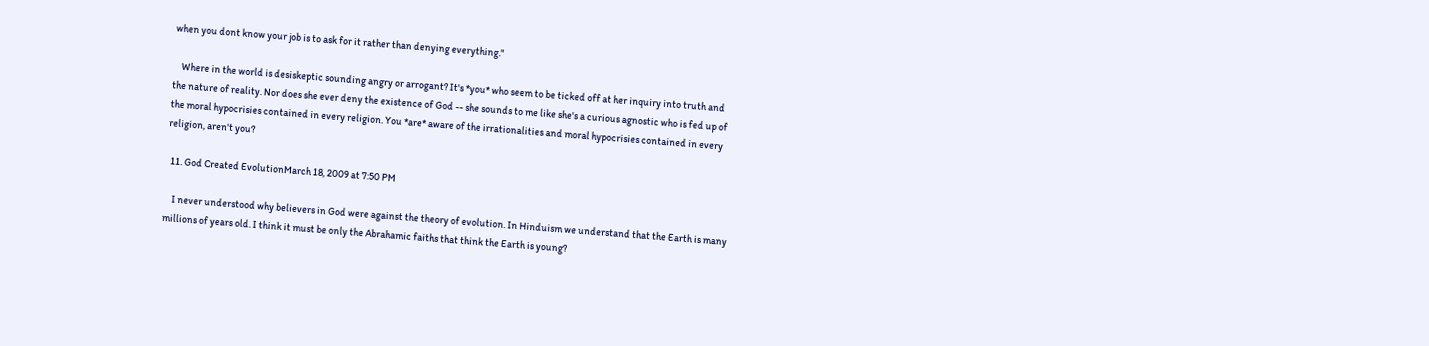when you dont know your job is to ask for it rather than denying everything."

    Where in the world is desiskeptic sounding angry or arrogant? It's *you* who seem to be ticked off at her inquiry into truth and the nature of reality. Nor does she ever deny the existence of God -- she sounds to me like she's a curious agnostic who is fed up of the moral hypocrisies contained in every religion. You *are* aware of the irrationalities and moral hypocrisies contained in every religion, aren't you?

  11. God Created EvolutionMarch 18, 2009 at 7:50 PM

    I never understood why believers in God were against the theory of evolution. In Hinduism we understand that the Earth is many millions of years old. I think it must be only the Abrahamic faiths that think the Earth is young?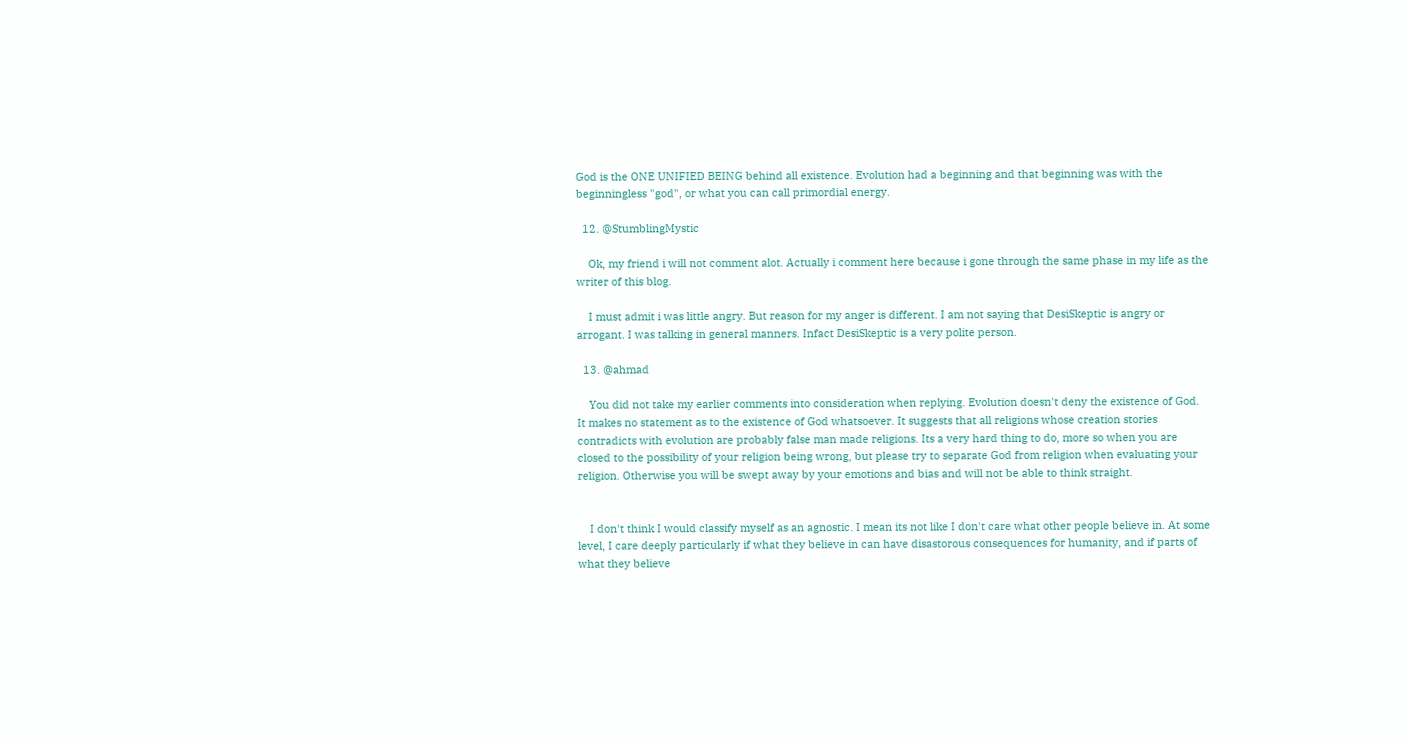God is the ONE UNIFIED BEING behind all existence. Evolution had a beginning and that beginning was with the beginningless "god", or what you can call primordial energy.

  12. @StumblingMystic

    Ok, my friend i will not comment alot. Actually i comment here because i gone through the same phase in my life as the writer of this blog.

    I must admit i was little angry. But reason for my anger is different. I am not saying that DesiSkeptic is angry or arrogant. I was talking in general manners. Infact DesiSkeptic is a very polite person.

  13. @ahmad

    You did not take my earlier comments into consideration when replying. Evolution doesn't deny the existence of God. It makes no statement as to the existence of God whatsoever. It suggests that all religions whose creation stories contradicts with evolution are probably false man made religions. Its a very hard thing to do, more so when you are closed to the possibility of your religion being wrong, but please try to separate God from religion when evaluating your religion. Otherwise you will be swept away by your emotions and bias and will not be able to think straight.


    I don't think I would classify myself as an agnostic. I mean its not like I don't care what other people believe in. At some level, I care deeply particularly if what they believe in can have disastorous consequences for humanity, and if parts of what they believe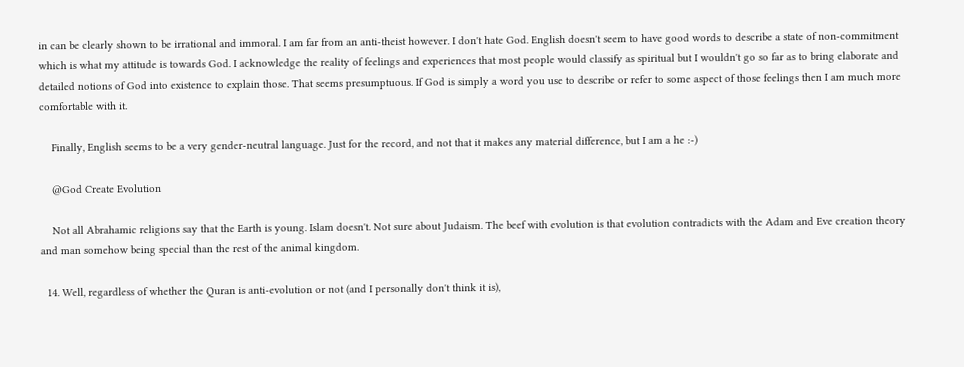in can be clearly shown to be irrational and immoral. I am far from an anti-theist however. I don't hate God. English doesn't seem to have good words to describe a state of non-commitment which is what my attitude is towards God. I acknowledge the reality of feelings and experiences that most people would classify as spiritual but I wouldn't go so far as to bring elaborate and detailed notions of God into existence to explain those. That seems presumptuous. If God is simply a word you use to describe or refer to some aspect of those feelings then I am much more comfortable with it.

    Finally, English seems to be a very gender-neutral language. Just for the record, and not that it makes any material difference, but I am a he :-)

    @God Create Evolution

    Not all Abrahamic religions say that the Earth is young. Islam doesn't. Not sure about Judaism. The beef with evolution is that evolution contradicts with the Adam and Eve creation theory and man somehow being special than the rest of the animal kingdom.

  14. Well, regardless of whether the Quran is anti-evolution or not (and I personally don't think it is),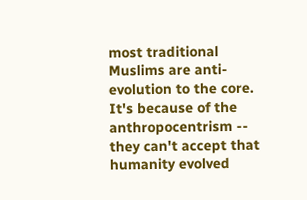most traditional Muslims are anti-evolution to the core. It's because of the anthropocentrism -- they can't accept that humanity evolved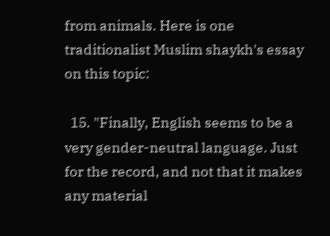from animals. Here is one traditionalist Muslim shaykh's essay on this topic:

  15. "Finally, English seems to be a very gender-neutral language. Just for the record, and not that it makes any material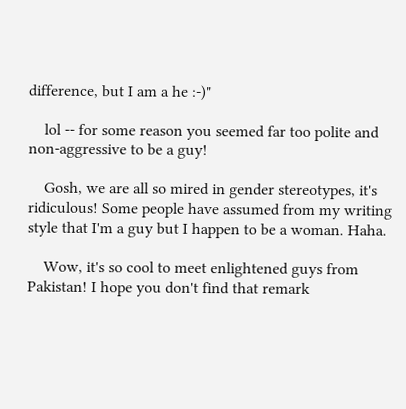difference, but I am a he :-)"

    lol -- for some reason you seemed far too polite and non-aggressive to be a guy!

    Gosh, we are all so mired in gender stereotypes, it's ridiculous! Some people have assumed from my writing style that I'm a guy but I happen to be a woman. Haha.

    Wow, it's so cool to meet enlightened guys from Pakistan! I hope you don't find that remark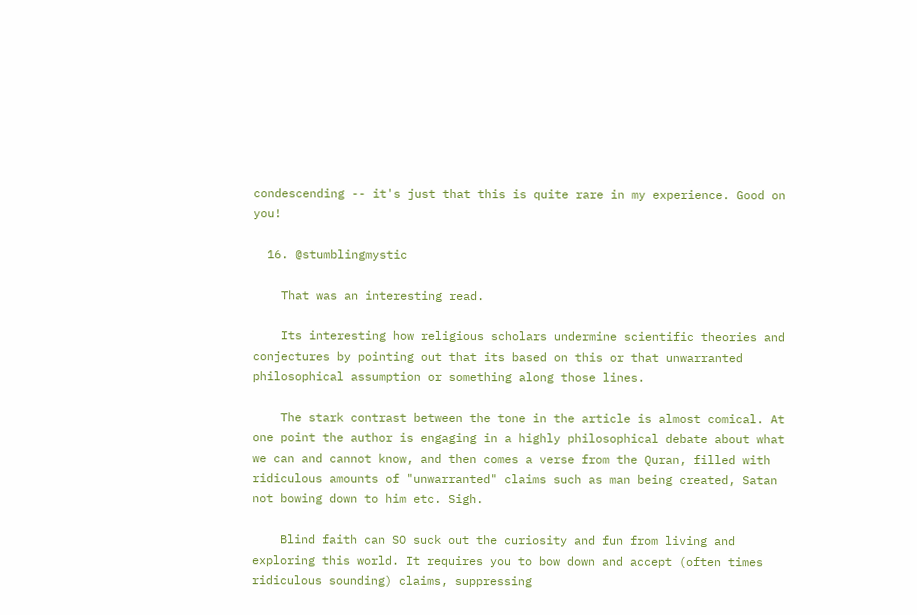condescending -- it's just that this is quite rare in my experience. Good on you!

  16. @stumblingmystic

    That was an interesting read.

    Its interesting how religious scholars undermine scientific theories and conjectures by pointing out that its based on this or that unwarranted philosophical assumption or something along those lines.

    The stark contrast between the tone in the article is almost comical. At one point the author is engaging in a highly philosophical debate about what we can and cannot know, and then comes a verse from the Quran, filled with ridiculous amounts of "unwarranted" claims such as man being created, Satan not bowing down to him etc. Sigh.

    Blind faith can SO suck out the curiosity and fun from living and exploring this world. It requires you to bow down and accept (often times ridiculous sounding) claims, suppressing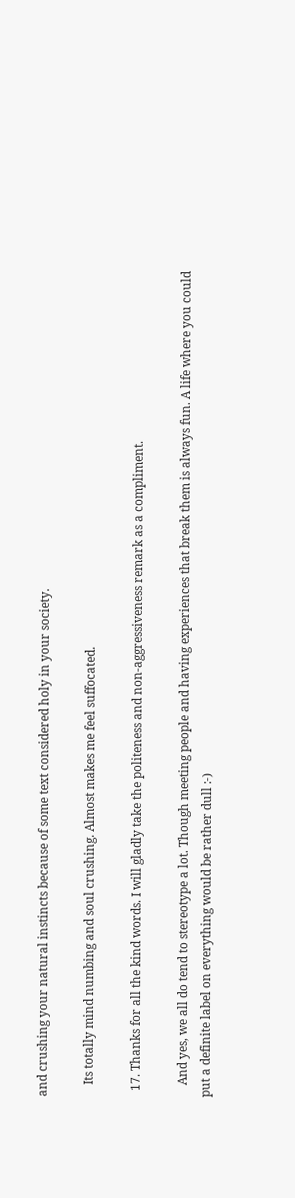and crushing your natural instincts because of some text considered holy in your society.

    Its totally mind numbing and soul crushing. Almost makes me feel suffocated.

  17. Thanks for all the kind words. I will gladly take the politeness and non-aggressiveness remark as a compliment.

    And yes, we all do tend to stereotype a lot. Though meeting people and having experiences that break them is always fun. A life where you could put a definite label on everything would be rather dull :-)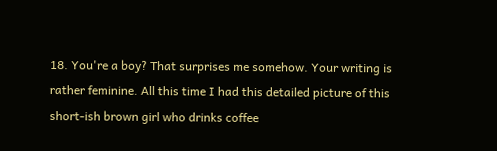18. You're a boy? That surprises me somehow. Your writing is rather feminine. All this time I had this detailed picture of this short-ish brown girl who drinks coffee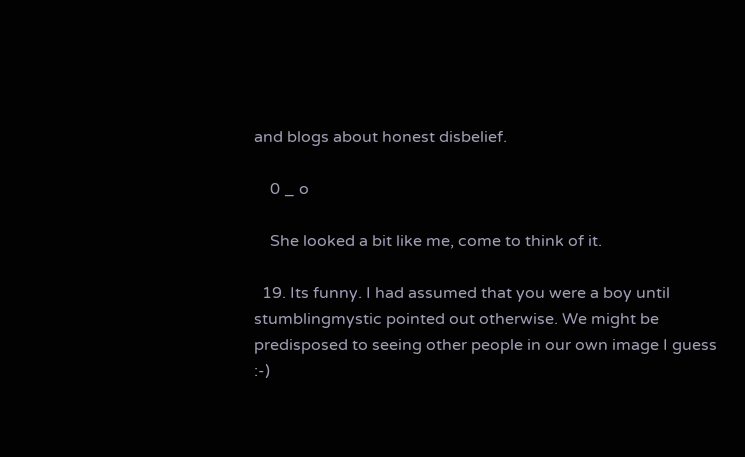and blogs about honest disbelief.

    0 _ o

    She looked a bit like me, come to think of it.

  19. Its funny. I had assumed that you were a boy until stumblingmystic pointed out otherwise. We might be predisposed to seeing other people in our own image I guess :-)